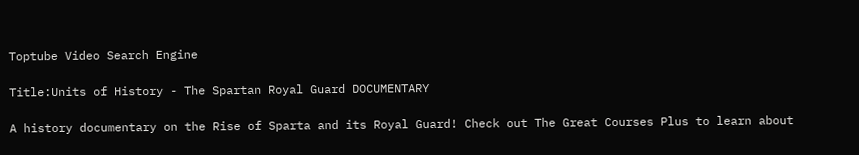Toptube Video Search Engine

Title:Units of History - The Spartan Royal Guard DOCUMENTARY

A history documentary on the Rise of Sparta and its Royal Guard! Check out The Great Courses Plus to learn about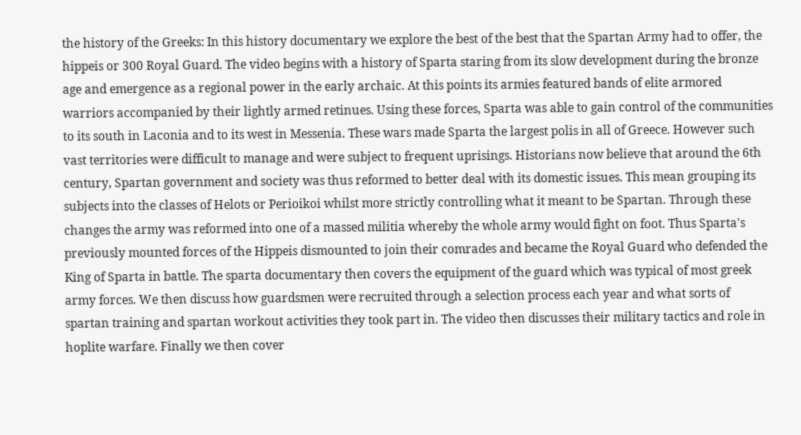the history of the Greeks: In this history documentary we explore the best of the best that the Spartan Army had to offer, the hippeis or 300 Royal Guard. The video begins with a history of Sparta staring from its slow development during the bronze age and emergence as a regional power in the early archaic. At this points its armies featured bands of elite armored warriors accompanied by their lightly armed retinues. Using these forces, Sparta was able to gain control of the communities to its south in Laconia and to its west in Messenia. These wars made Sparta the largest polis in all of Greece. However such vast territories were difficult to manage and were subject to frequent uprisings. Historians now believe that around the 6th century, Spartan government and society was thus reformed to better deal with its domestic issues. This mean grouping its subjects into the classes of Helots or Perioikoi whilst more strictly controlling what it meant to be Spartan. Through these changes the army was reformed into one of a massed militia whereby the whole army would fight on foot. Thus Sparta's previously mounted forces of the Hippeis dismounted to join their comrades and became the Royal Guard who defended the King of Sparta in battle. The sparta documentary then covers the equipment of the guard which was typical of most greek army forces. We then discuss how guardsmen were recruited through a selection process each year and what sorts of spartan training and spartan workout activities they took part in. The video then discusses their military tactics and role in hoplite warfare. Finally we then cover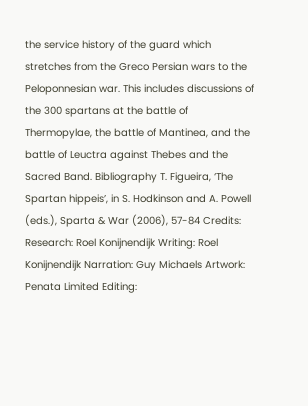the service history of the guard which stretches from the Greco Persian wars to the Peloponnesian war. This includes discussions of the 300 spartans at the battle of Thermopylae, the battle of Mantinea, and the battle of Leuctra against Thebes and the Sacred Band. Bibliography T. Figueira, ‘The Spartan hippeis’, in S. Hodkinson and A. Powell (eds.), Sparta & War (2006), 57-84 Credits: Research: Roel Konijnendijk Writing: Roel Konijnendijk Narration: Guy Michaels Artwork: Penata Limited Editing: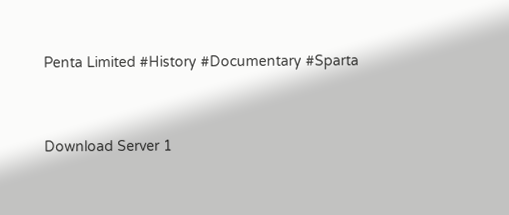Penta Limited #History #Documentary #Sparta


Download Server 1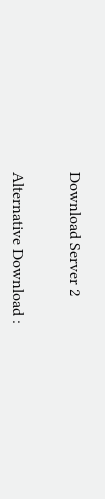Download Server 2


Alternative Download :